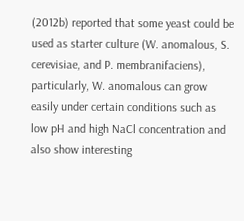(2012b) reported that some yeast could be used as starter culture (W. anomalous, S. cerevisiae, and P. membranifaciens), particularly, W. anomalous can grow easily under certain conditions such as low pH and high NaCl concentration and also show interesting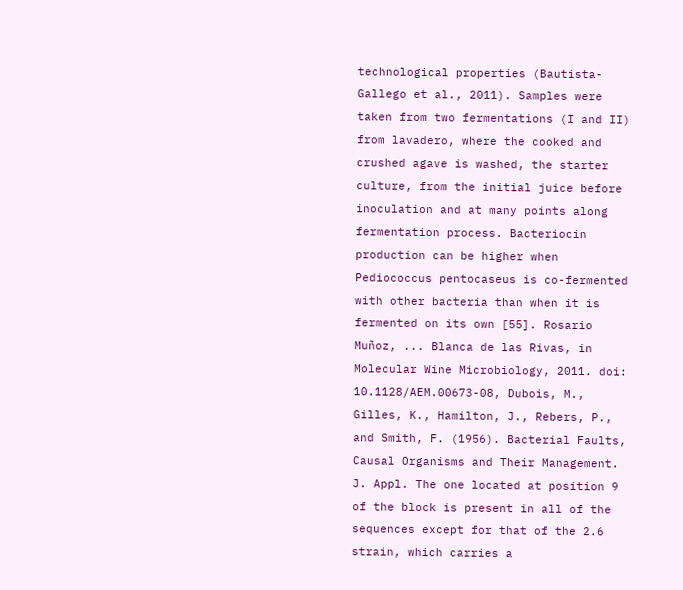technological properties (Bautista-Gallego et al., 2011). Samples were taken from two fermentations (I and II) from lavadero, where the cooked and crushed agave is washed, the starter culture, from the initial juice before inoculation and at many points along fermentation process. Bacteriocin production can be higher when Pediococcus pentocaseus is co-fermented with other bacteria than when it is fermented on its own [55]. Rosario Muñoz, ... Blanca de las Rivas, in Molecular Wine Microbiology, 2011. doi: 10.1128/AEM.00673-08, Dubois, M., Gilles, K., Hamilton, J., Rebers, P., and Smith, F. (1956). Bacterial Faults, Causal Organisms and Their Management. J. Appl. The one located at position 9 of the block is present in all of the sequences except for that of the 2.6 strain, which carries a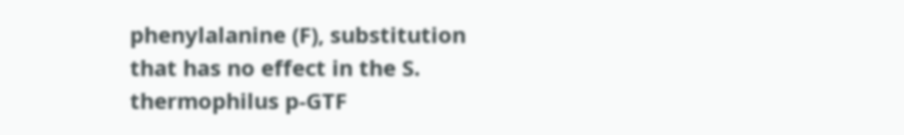phenylalanine (F), substitution that has no effect in the S. thermophilus p-GTF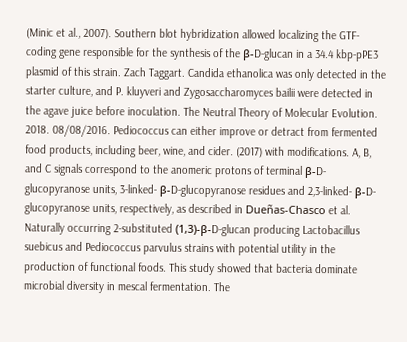(Minic et al., 2007). Southern blot hybridization allowed localizing the GTF-coding gene responsible for the synthesis of the β-D-glucan in a 34.4 kbp-pPE3 plasmid of this strain. Zach Taggart. Candida ethanolica was only detected in the starter culture, and P. kluyveri and Zygosaccharomyces bailii were detected in the agave juice before inoculation. The Neutral Theory of Molecular Evolution. 2018. 08/08/2016. Pediococcus can either improve or detract from fermented food products, including beer, wine, and cider. (2017) with modifications. A, B, and C signals correspond to the anomeric protons of terminal β-D-glucopyranose units, 3-linked- β-D-glucopyranose residues and 2,3-linked- β-D-glucopyranose units, respectively, as described in Dueñas-Chasco et al. Naturally occurring 2-substituted (1,3)-β-D-glucan producing Lactobacillus suebicus and Pediococcus parvulus strains with potential utility in the production of functional foods. This study showed that bacteria dominate microbial diversity in mescal fermentation. The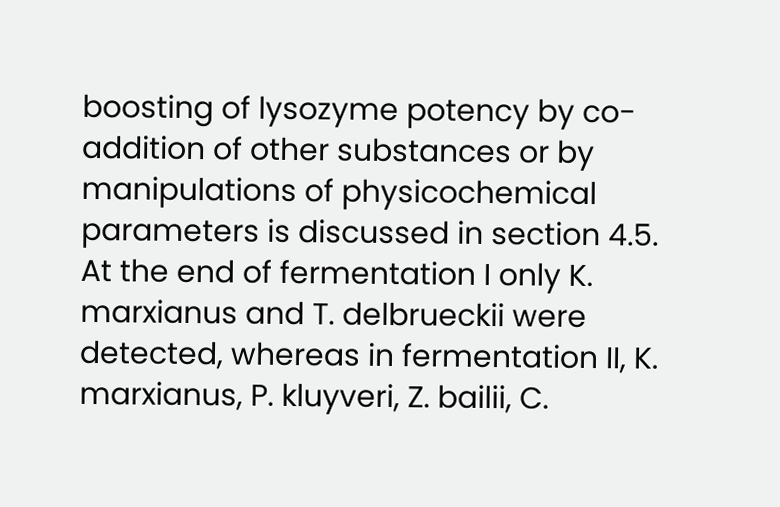boosting of lysozyme potency by co-addition of other substances or by manipulations of physicochemical parameters is discussed in section 4.5. At the end of fermentation I only K. marxianus and T. delbrueckii were detected, whereas in fermentation II, K. marxianus, P. kluyveri, Z. bailii, C.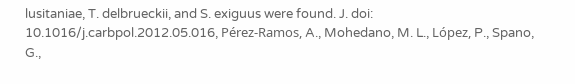lusitaniae, T. delbrueckii, and S. exiguus were found. J. doi: 10.1016/j.carbpol.2012.05.016, Pérez-Ramos, A., Mohedano, M. L., López, P., Spano, G.,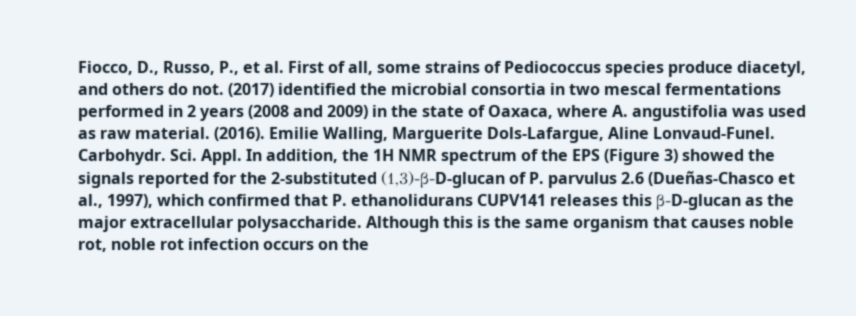Fiocco, D., Russo, P., et al. First of all, some strains of Pediococcus species produce diacetyl, and others do not. (2017) identified the microbial consortia in two mescal fermentations performed in 2 years (2008 and 2009) in the state of Oaxaca, where A. angustifolia was used as raw material. (2016). Emilie Walling, Marguerite Dols-Lafargue, Aline Lonvaud-Funel. Carbohydr. Sci. Appl. In addition, the 1H NMR spectrum of the EPS (Figure 3) showed the signals reported for the 2-substituted (1,3)-β-D-glucan of P. parvulus 2.6 (Dueñas-Chasco et al., 1997), which confirmed that P. ethanolidurans CUPV141 releases this β-D-glucan as the major extracellular polysaccharide. Although this is the same organism that causes noble rot, noble rot infection occurs on the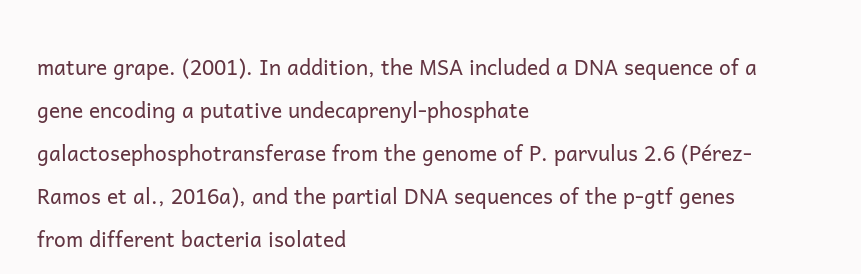mature grape. (2001). In addition, the MSA included a DNA sequence of a gene encoding a putative undecaprenyl-phosphate galactosephosphotransferase from the genome of P. parvulus 2.6 (Pérez-Ramos et al., 2016a), and the partial DNA sequences of the p-gtf genes from different bacteria isolated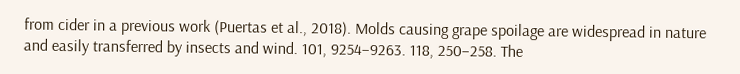from cider in a previous work (Puertas et al., 2018). Molds causing grape spoilage are widespread in nature and easily transferred by insects and wind. 101, 9254–9263. 118, 250–258. The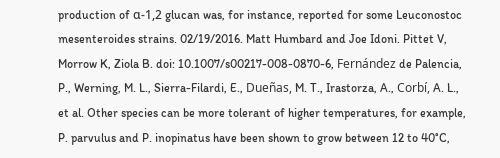production of α-1,2 glucan was, for instance, reported for some Leuconostoc mesenteroides strains. 02/19/2016. Matt Humbard and Joe Idoni. Pittet V, Morrow K, Ziola B. doi: 10.1007/s00217-008-0870-6, Fernández de Palencia, P., Werning, M. L., Sierra-Filardi, E., Dueñas, M. T., Irastorza, A., Corbí, A. L., et al. Other species can be more tolerant of higher temperatures, for example, P. parvulus and P. inopinatus have been shown to grow between 12 to 40°C,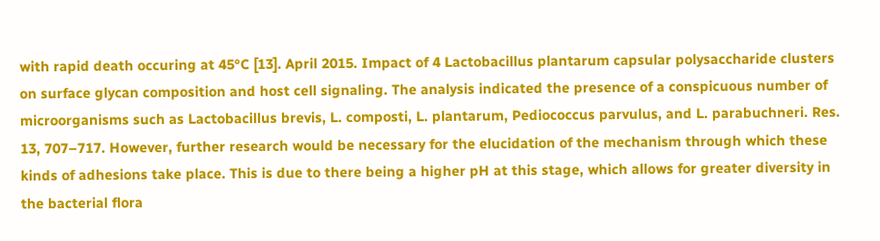with rapid death occuring at 45°C [13]. April 2015. Impact of 4 Lactobacillus plantarum capsular polysaccharide clusters on surface glycan composition and host cell signaling. The analysis indicated the presence of a conspicuous number of microorganisms such as Lactobacillus brevis, L. composti, L. plantarum, Pediococcus parvulus, and L. parabuchneri. Res. 13, 707–717. However, further research would be necessary for the elucidation of the mechanism through which these kinds of adhesions take place. This is due to there being a higher pH at this stage, which allows for greater diversity in the bacterial flora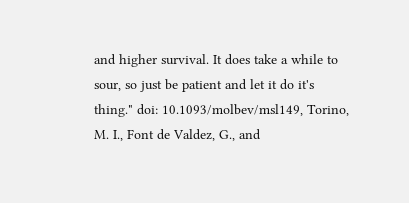and higher survival. It does take a while to sour, so just be patient and let it do it's thing." doi: 10.1093/molbev/msl149, Torino, M. I., Font de Valdez, G., and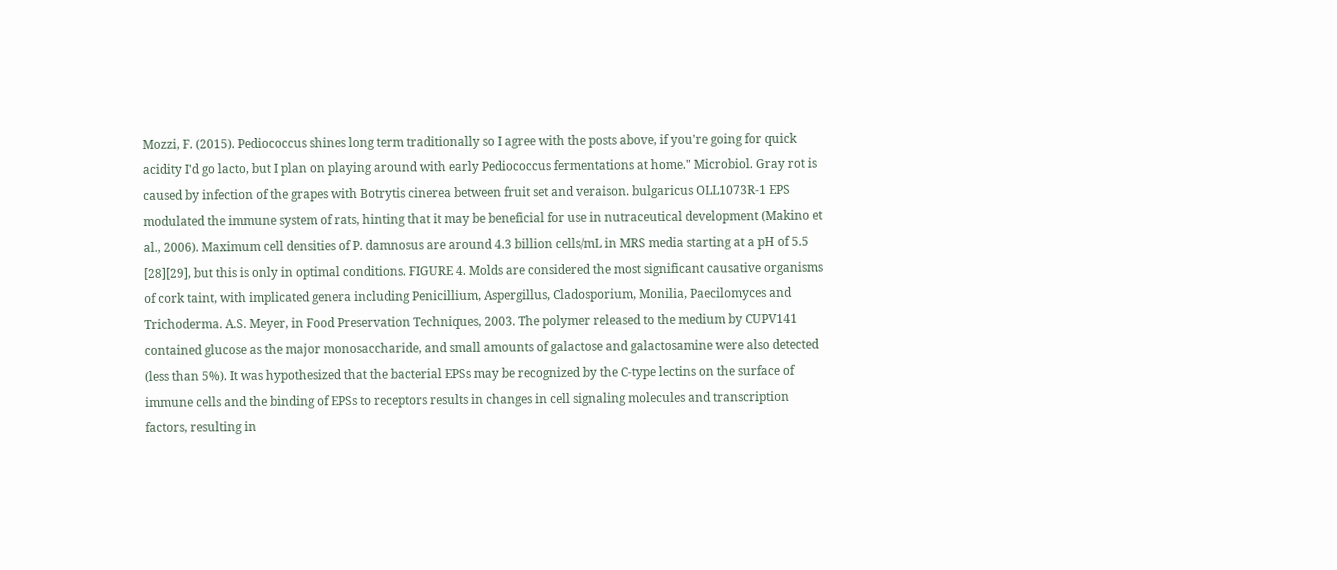Mozzi, F. (2015). Pediococcus shines long term traditionally so I agree with the posts above, if you're going for quick acidity I'd go lacto, but I plan on playing around with early Pediococcus fermentations at home." Microbiol. Gray rot is caused by infection of the grapes with Botrytis cinerea between fruit set and veraison. bulgaricus OLL1073R-1 EPS modulated the immune system of rats, hinting that it may be beneficial for use in nutraceutical development (Makino et al., 2006). Maximum cell densities of P. damnosus are around 4.3 billion cells/mL in MRS media starting at a pH of 5.5 [28][29], but this is only in optimal conditions. FIGURE 4. Molds are considered the most significant causative organisms of cork taint, with implicated genera including Penicillium, Aspergillus, Cladosporium, Monilia, Paecilomyces and Trichoderma. A.S. Meyer, in Food Preservation Techniques, 2003. The polymer released to the medium by CUPV141 contained glucose as the major monosaccharide, and small amounts of galactose and galactosamine were also detected (less than 5%). It was hypothesized that the bacterial EPSs may be recognized by the C-type lectins on the surface of immune cells and the binding of EPSs to receptors results in changes in cell signaling molecules and transcription factors, resulting in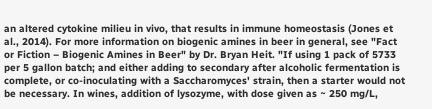an altered cytokine milieu in vivo, that results in immune homeostasis (Jones et al., 2014). For more information on biogenic amines in beer in general, see "Fact or Fiction – Biogenic Amines in Beer" by Dr. Bryan Heit. "If using 1 pack of 5733 per 5 gallon batch; and either adding to secondary after alcoholic fermentation is complete, or co-inoculating with a Saccharomyces' strain, then a starter would not be necessary. In wines, addition of lysozyme, with dose given as ~ 250 mg/L,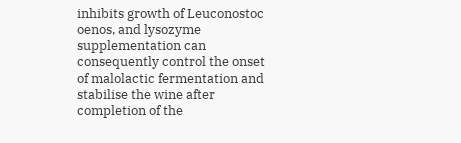inhibits growth of Leuconostoc oenos, and lysozyme supplementation can consequently control the onset of malolactic fermentation and stabilise the wine after completion of the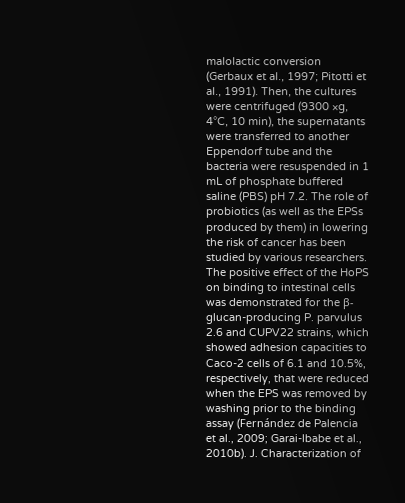malolactic conversion (Gerbaux et al., 1997; Pitotti et al., 1991). Then, the cultures were centrifuged (9300 ×g, 4°C, 10 min), the supernatants were transferred to another Eppendorf tube and the bacteria were resuspended in 1 mL of phosphate buffered saline (PBS) pH 7.2. The role of probiotics (as well as the EPSs produced by them) in lowering the risk of cancer has been studied by various researchers. The positive effect of the HoPS on binding to intestinal cells was demonstrated for the β-glucan-producing P. parvulus 2.6 and CUPV22 strains, which showed adhesion capacities to Caco-2 cells of 6.1 and 10.5%, respectively, that were reduced when the EPS was removed by washing prior to the binding assay (Fernández de Palencia et al., 2009; Garai-Ibabe et al., 2010b). J. Characterization of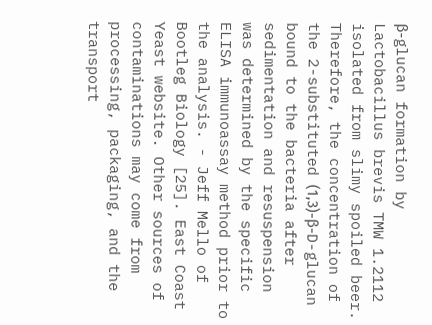β-glucan formation by Lactobacillus brevis TMW 1.2112 isolated from slimy spoiled beer. Therefore, the concentration of the 2-substituted (1,3)-β-D-glucan bound to the bacteria after sedimentation and resuspension was determined by the specific ELISA immunoassay method prior to the analysis. - Jeff Mello of Bootleg Biology [25]. East Coast Yeast website. Other sources of contaminations may come from processing, packaging, and the transport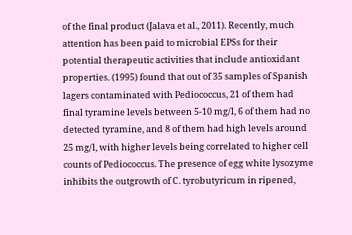of the final product (Jalava et al., 2011). Recently, much attention has been paid to microbial EPSs for their potential therapeutic activities that include antioxidant properties. (1995) found that out of 35 samples of Spanish lagers contaminated with Pediococcus, 21 of them had final tyramine levels between 5-10 mg/l, 6 of them had no detected tyramine, and 8 of them had high levels around 25 mg/l, with higher levels being correlated to higher cell counts of Pediococcus. The presence of egg white lysozyme inhibits the outgrowth of C. tyrobutyricum in ripened,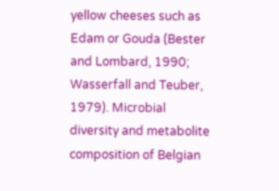yellow cheeses such as Edam or Gouda (Bester and Lombard, 1990; Wasserfall and Teuber, 1979). Microbial diversity and metabolite composition of Belgian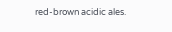red-brown acidic ales.